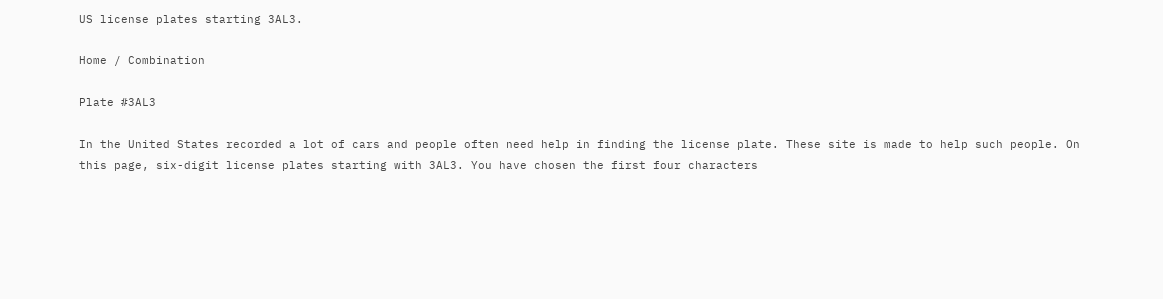US license plates starting 3AL3.

Home / Combination

Plate #3AL3

In the United States recorded a lot of cars and people often need help in finding the license plate. These site is made to help such people. On this page, six-digit license plates starting with 3AL3. You have chosen the first four characters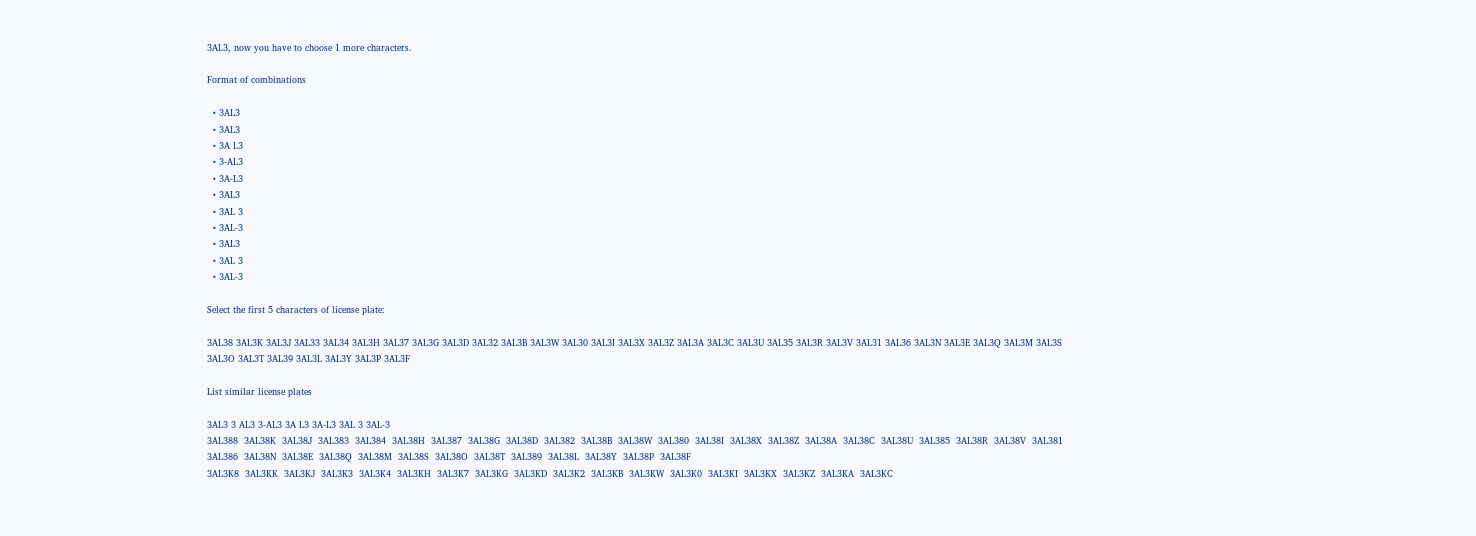3AL3, now you have to choose 1 more characters.

Format of combinations

  • 3AL3
  • 3AL3
  • 3A L3
  • 3-AL3
  • 3A-L3
  • 3AL3
  • 3AL 3
  • 3AL-3
  • 3AL3
  • 3AL 3
  • 3AL-3

Select the first 5 characters of license plate:

3AL38 3AL3K 3AL3J 3AL33 3AL34 3AL3H 3AL37 3AL3G 3AL3D 3AL32 3AL3B 3AL3W 3AL30 3AL3I 3AL3X 3AL3Z 3AL3A 3AL3C 3AL3U 3AL35 3AL3R 3AL3V 3AL31 3AL36 3AL3N 3AL3E 3AL3Q 3AL3M 3AL3S 3AL3O 3AL3T 3AL39 3AL3L 3AL3Y 3AL3P 3AL3F

List similar license plates

3AL3 3 AL3 3-AL3 3A L3 3A-L3 3AL 3 3AL-3
3AL388  3AL38K  3AL38J  3AL383  3AL384  3AL38H  3AL387  3AL38G  3AL38D  3AL382  3AL38B  3AL38W  3AL380  3AL38I  3AL38X  3AL38Z  3AL38A  3AL38C  3AL38U  3AL385  3AL38R  3AL38V  3AL381  3AL386  3AL38N  3AL38E  3AL38Q  3AL38M  3AL38S  3AL38O  3AL38T  3AL389  3AL38L  3AL38Y  3AL38P  3AL38F
3AL3K8  3AL3KK  3AL3KJ  3AL3K3  3AL3K4  3AL3KH  3AL3K7  3AL3KG  3AL3KD  3AL3K2  3AL3KB  3AL3KW  3AL3K0  3AL3KI  3AL3KX  3AL3KZ  3AL3KA  3AL3KC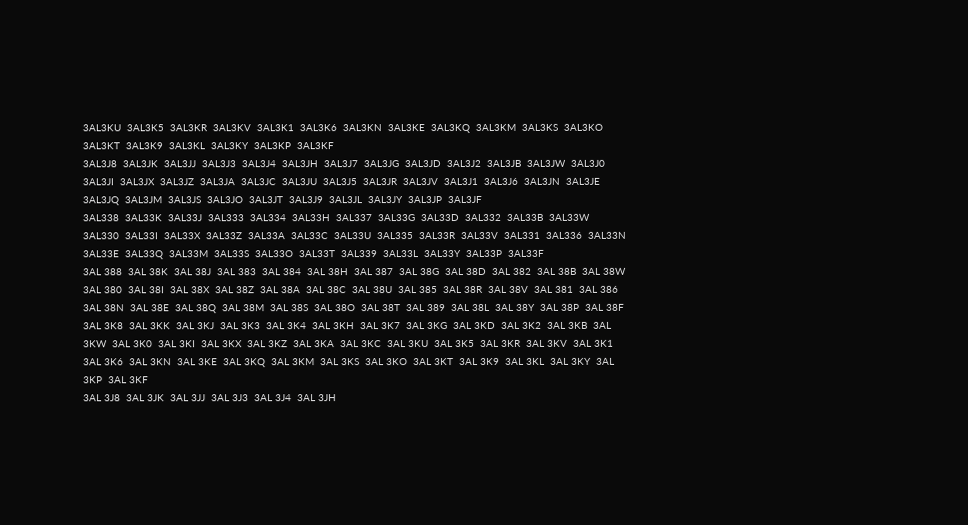3AL3KU  3AL3K5  3AL3KR  3AL3KV  3AL3K1  3AL3K6  3AL3KN  3AL3KE  3AL3KQ  3AL3KM  3AL3KS  3AL3KO  3AL3KT  3AL3K9  3AL3KL  3AL3KY  3AL3KP  3AL3KF
3AL3J8  3AL3JK  3AL3JJ  3AL3J3  3AL3J4  3AL3JH  3AL3J7  3AL3JG  3AL3JD  3AL3J2  3AL3JB  3AL3JW  3AL3J0  3AL3JI  3AL3JX  3AL3JZ  3AL3JA  3AL3JC  3AL3JU  3AL3J5  3AL3JR  3AL3JV  3AL3J1  3AL3J6  3AL3JN  3AL3JE  3AL3JQ  3AL3JM  3AL3JS  3AL3JO  3AL3JT  3AL3J9  3AL3JL  3AL3JY  3AL3JP  3AL3JF
3AL338  3AL33K  3AL33J  3AL333  3AL334  3AL33H  3AL337  3AL33G  3AL33D  3AL332  3AL33B  3AL33W  3AL330  3AL33I  3AL33X  3AL33Z  3AL33A  3AL33C  3AL33U  3AL335  3AL33R  3AL33V  3AL331  3AL336  3AL33N  3AL33E  3AL33Q  3AL33M  3AL33S  3AL33O  3AL33T  3AL339  3AL33L  3AL33Y  3AL33P  3AL33F
3AL 388  3AL 38K  3AL 38J  3AL 383  3AL 384  3AL 38H  3AL 387  3AL 38G  3AL 38D  3AL 382  3AL 38B  3AL 38W  3AL 380  3AL 38I  3AL 38X  3AL 38Z  3AL 38A  3AL 38C  3AL 38U  3AL 385  3AL 38R  3AL 38V  3AL 381  3AL 386  3AL 38N  3AL 38E  3AL 38Q  3AL 38M  3AL 38S  3AL 38O  3AL 38T  3AL 389  3AL 38L  3AL 38Y  3AL 38P  3AL 38F
3AL 3K8  3AL 3KK  3AL 3KJ  3AL 3K3  3AL 3K4  3AL 3KH  3AL 3K7  3AL 3KG  3AL 3KD  3AL 3K2  3AL 3KB  3AL 3KW  3AL 3K0  3AL 3KI  3AL 3KX  3AL 3KZ  3AL 3KA  3AL 3KC  3AL 3KU  3AL 3K5  3AL 3KR  3AL 3KV  3AL 3K1  3AL 3K6  3AL 3KN  3AL 3KE  3AL 3KQ  3AL 3KM  3AL 3KS  3AL 3KO  3AL 3KT  3AL 3K9  3AL 3KL  3AL 3KY  3AL 3KP  3AL 3KF
3AL 3J8  3AL 3JK  3AL 3JJ  3AL 3J3  3AL 3J4  3AL 3JH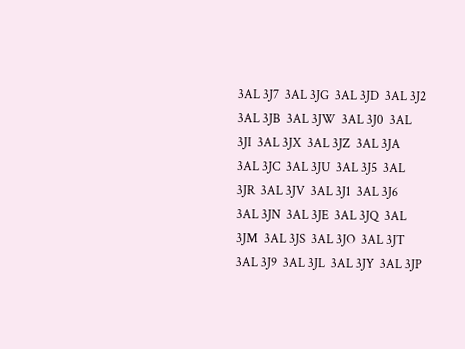3AL 3J7  3AL 3JG  3AL 3JD  3AL 3J2  3AL 3JB  3AL 3JW  3AL 3J0  3AL 3JI  3AL 3JX  3AL 3JZ  3AL 3JA  3AL 3JC  3AL 3JU  3AL 3J5  3AL 3JR  3AL 3JV  3AL 3J1  3AL 3J6  3AL 3JN  3AL 3JE  3AL 3JQ  3AL 3JM  3AL 3JS  3AL 3JO  3AL 3JT  3AL 3J9  3AL 3JL  3AL 3JY  3AL 3JP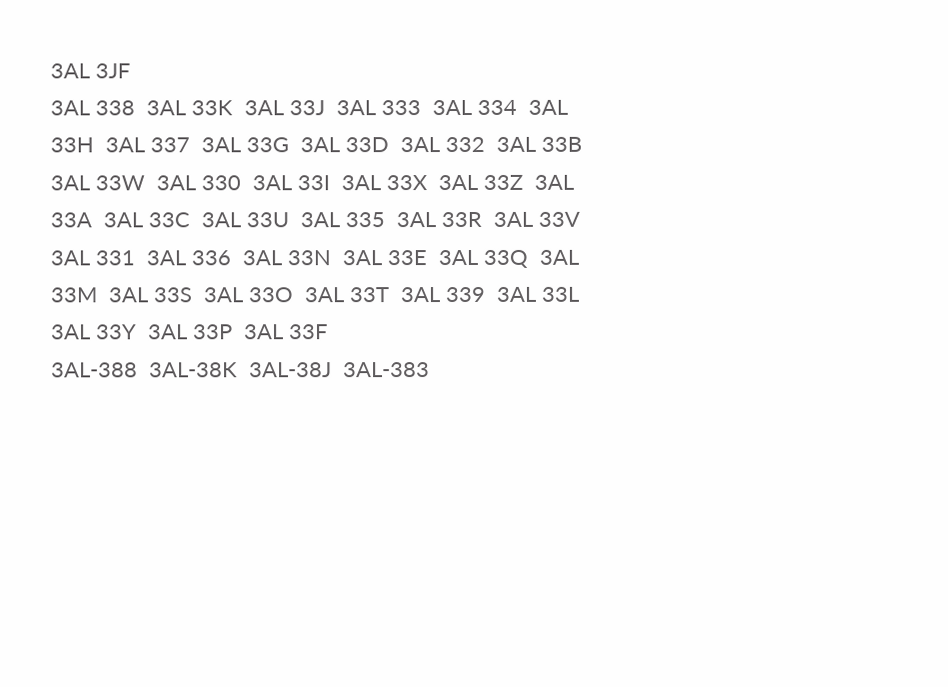3AL 3JF
3AL 338  3AL 33K  3AL 33J  3AL 333  3AL 334  3AL 33H  3AL 337  3AL 33G  3AL 33D  3AL 332  3AL 33B  3AL 33W  3AL 330  3AL 33I  3AL 33X  3AL 33Z  3AL 33A  3AL 33C  3AL 33U  3AL 335  3AL 33R  3AL 33V  3AL 331  3AL 336  3AL 33N  3AL 33E  3AL 33Q  3AL 33M  3AL 33S  3AL 33O  3AL 33T  3AL 339  3AL 33L  3AL 33Y  3AL 33P  3AL 33F
3AL-388  3AL-38K  3AL-38J  3AL-383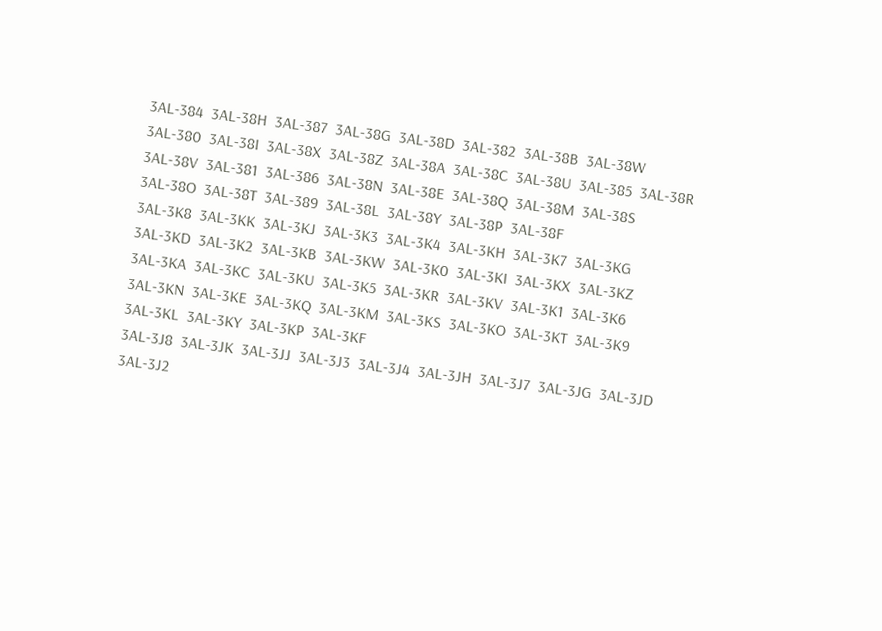3AL-384  3AL-38H  3AL-387  3AL-38G  3AL-38D  3AL-382  3AL-38B  3AL-38W  3AL-380  3AL-38I  3AL-38X  3AL-38Z  3AL-38A  3AL-38C  3AL-38U  3AL-385  3AL-38R  3AL-38V  3AL-381  3AL-386  3AL-38N  3AL-38E  3AL-38Q  3AL-38M  3AL-38S  3AL-38O  3AL-38T  3AL-389  3AL-38L  3AL-38Y  3AL-38P  3AL-38F
3AL-3K8  3AL-3KK  3AL-3KJ  3AL-3K3  3AL-3K4  3AL-3KH  3AL-3K7  3AL-3KG  3AL-3KD  3AL-3K2  3AL-3KB  3AL-3KW  3AL-3K0  3AL-3KI  3AL-3KX  3AL-3KZ  3AL-3KA  3AL-3KC  3AL-3KU  3AL-3K5  3AL-3KR  3AL-3KV  3AL-3K1  3AL-3K6  3AL-3KN  3AL-3KE  3AL-3KQ  3AL-3KM  3AL-3KS  3AL-3KO  3AL-3KT  3AL-3K9  3AL-3KL  3AL-3KY  3AL-3KP  3AL-3KF
3AL-3J8  3AL-3JK  3AL-3JJ  3AL-3J3  3AL-3J4  3AL-3JH  3AL-3J7  3AL-3JG  3AL-3JD  3AL-3J2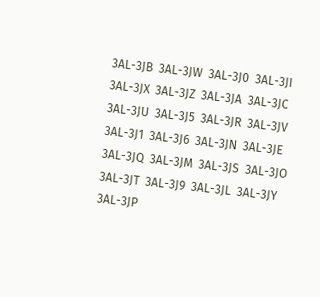3AL-3JB  3AL-3JW  3AL-3J0  3AL-3JI  3AL-3JX  3AL-3JZ  3AL-3JA  3AL-3JC  3AL-3JU  3AL-3J5  3AL-3JR  3AL-3JV  3AL-3J1  3AL-3J6  3AL-3JN  3AL-3JE  3AL-3JQ  3AL-3JM  3AL-3JS  3AL-3JO  3AL-3JT  3AL-3J9  3AL-3JL  3AL-3JY  3AL-3JP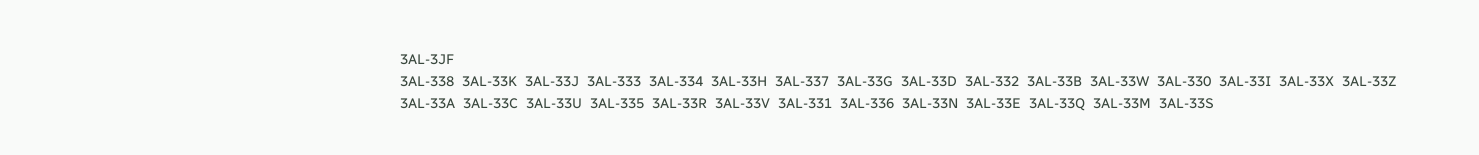3AL-3JF
3AL-338  3AL-33K  3AL-33J  3AL-333  3AL-334  3AL-33H  3AL-337  3AL-33G  3AL-33D  3AL-332  3AL-33B  3AL-33W  3AL-330  3AL-33I  3AL-33X  3AL-33Z  3AL-33A  3AL-33C  3AL-33U  3AL-335  3AL-33R  3AL-33V  3AL-331  3AL-336  3AL-33N  3AL-33E  3AL-33Q  3AL-33M  3AL-33S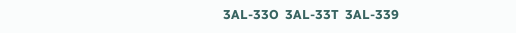3AL-33O  3AL-33T  3AL-339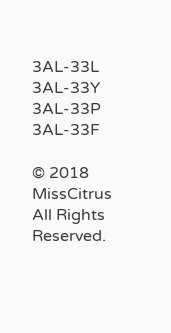3AL-33L  3AL-33Y  3AL-33P  3AL-33F

© 2018 MissCitrus All Rights Reserved.